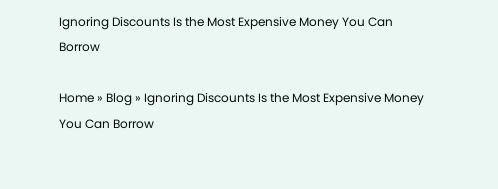Ignoring Discounts Is the Most Expensive Money You Can Borrow

Home » Blog » Ignoring Discounts Is the Most Expensive Money You Can Borrow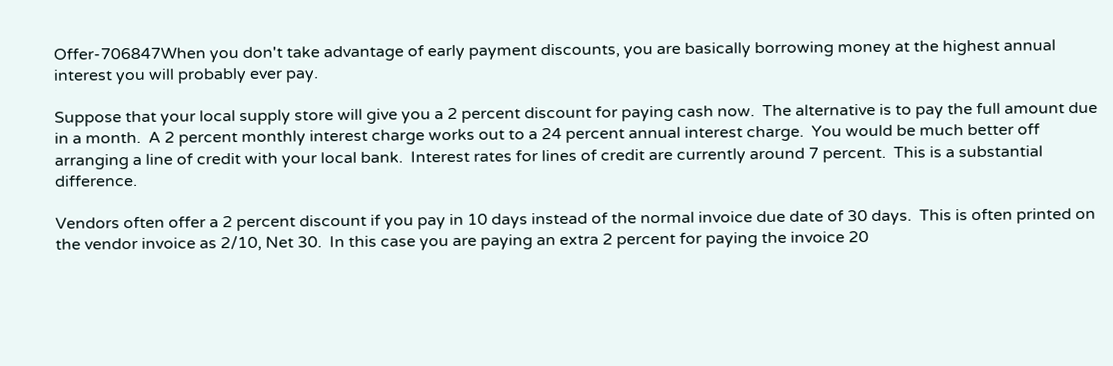Offer-706847When you don't take advantage of early payment discounts, you are basically borrowing money at the highest annual interest you will probably ever pay.

Suppose that your local supply store will give you a 2 percent discount for paying cash now.  The alternative is to pay the full amount due in a month.  A 2 percent monthly interest charge works out to a 24 percent annual interest charge.  You would be much better off arranging a line of credit with your local bank.  Interest rates for lines of credit are currently around 7 percent.  This is a substantial difference.

Vendors often offer a 2 percent discount if you pay in 10 days instead of the normal invoice due date of 30 days.  This is often printed on the vendor invoice as 2/10, Net 30.  In this case you are paying an extra 2 percent for paying the invoice 20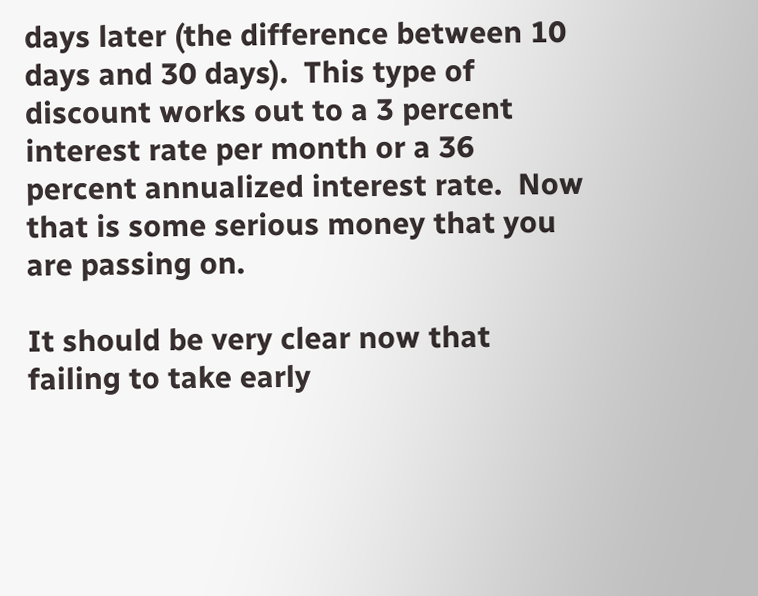days later (the difference between 10 days and 30 days).  This type of discount works out to a 3 percent interest rate per month or a 36 percent annualized interest rate.  Now that is some serious money that you are passing on.

It should be very clear now that failing to take early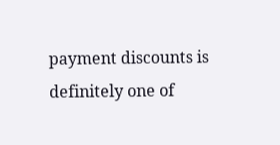payment discounts is definitely one of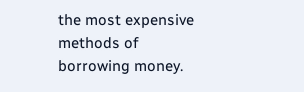the most expensive methods of borrowing money.